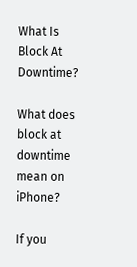What Is Block At Downtime?

What does block at downtime mean on iPhone?

If you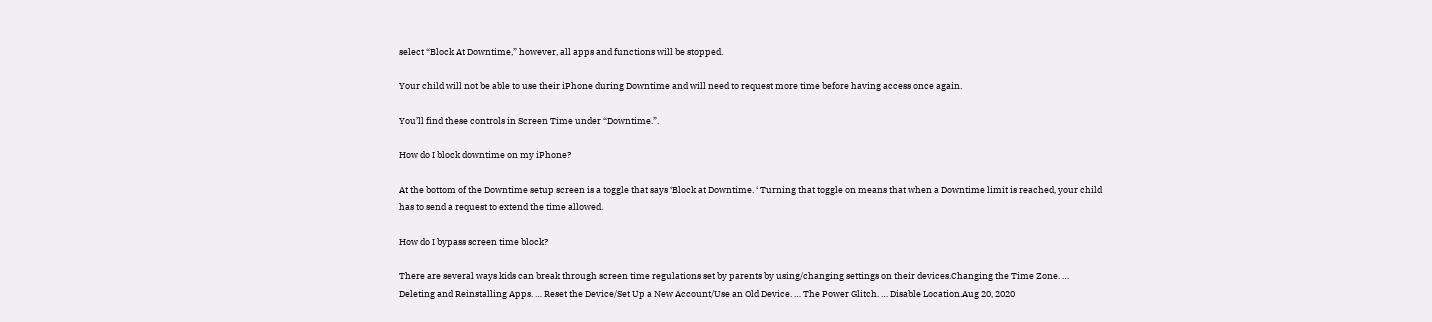select “Block At Downtime,” however, all apps and functions will be stopped.

Your child will not be able to use their iPhone during Downtime and will need to request more time before having access once again.

You’ll find these controls in Screen Time under “Downtime.”.

How do I block downtime on my iPhone?

At the bottom of the Downtime setup screen is a toggle that says ‘Block at Downtime. ‘ Turning that toggle on means that when a Downtime limit is reached, your child has to send a request to extend the time allowed.

How do I bypass screen time block?

There are several ways kids can break through screen time regulations set by parents by using/changing settings on their devices.Changing the Time Zone. … Deleting and Reinstalling Apps. … Reset the Device/Set Up a New Account/Use an Old Device. … The Power Glitch. … Disable Location.Aug 20, 2020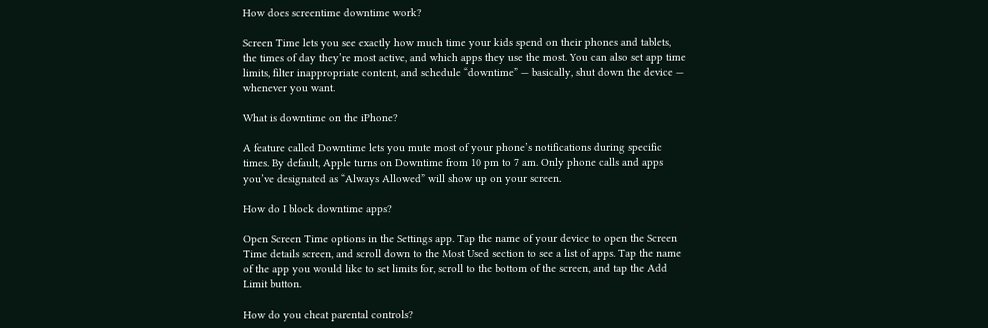How does screentime downtime work?

Screen Time lets you see exactly how much time your kids spend on their phones and tablets, the times of day they’re most active, and which apps they use the most. You can also set app time limits, filter inappropriate content, and schedule “downtime” — basically, shut down the device — whenever you want.

What is downtime on the iPhone?

A feature called Downtime lets you mute most of your phone’s notifications during specific times. By default, Apple turns on Downtime from 10 pm to 7 am. Only phone calls and apps you’ve designated as “Always Allowed” will show up on your screen.

How do I block downtime apps?

Open Screen Time options in the Settings app. Tap the name of your device to open the Screen Time details screen, and scroll down to the Most Used section to see a list of apps. Tap the name of the app you would like to set limits for, scroll to the bottom of the screen, and tap the Add Limit button.

How do you cheat parental controls?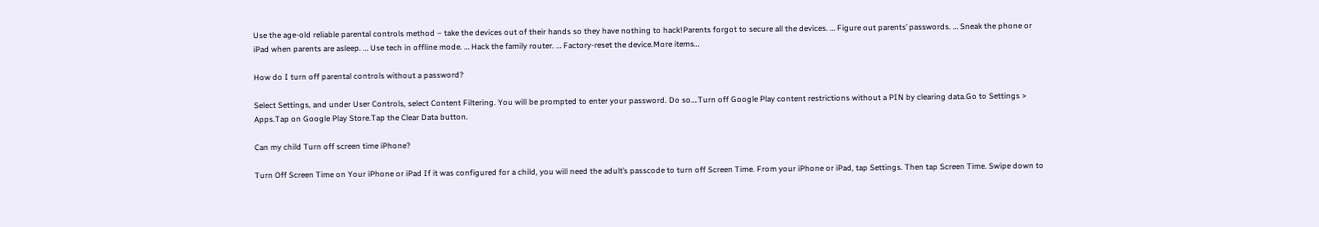Use the age-old reliable parental controls method – take the devices out of their hands so they have nothing to hack!Parents forgot to secure all the devices. … Figure out parents’ passwords. … Sneak the phone or iPad when parents are asleep. … Use tech in offline mode. … Hack the family router. … Factory-reset the device.More items…

How do I turn off parental controls without a password?

Select Settings, and under User Controls, select Content Filtering. You will be prompted to enter your password. Do so….Turn off Google Play content restrictions without a PIN by clearing data.Go to Settings > Apps.Tap on Google Play Store.Tap the Clear Data button.

Can my child Turn off screen time iPhone?

Turn Off Screen Time on Your iPhone or iPad If it was configured for a child, you will need the adult’s passcode to turn off Screen Time. From your iPhone or iPad, tap Settings. Then tap Screen Time. Swipe down to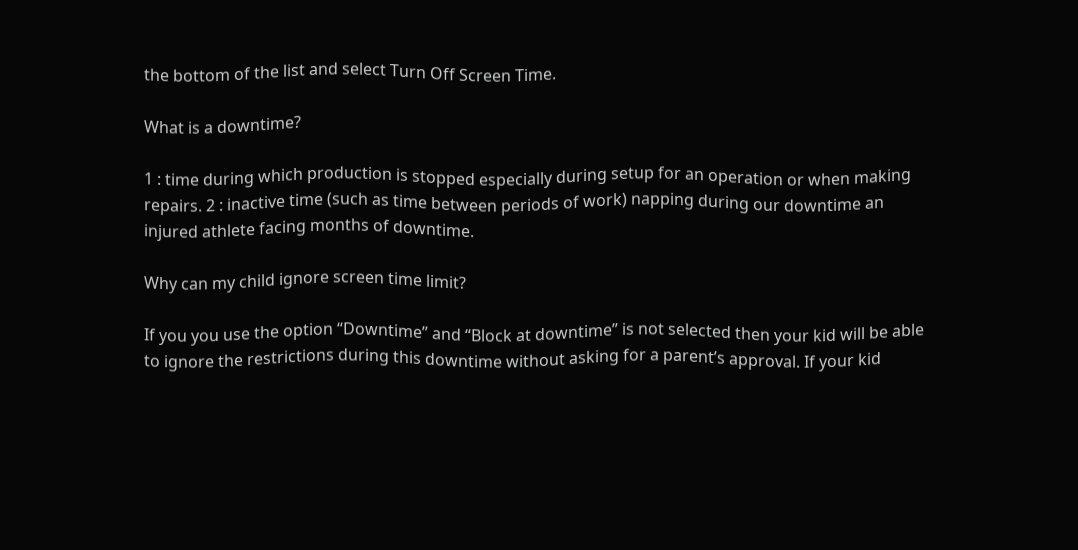the bottom of the list and select Turn Off Screen Time.

What is a downtime?

1 : time during which production is stopped especially during setup for an operation or when making repairs. 2 : inactive time (such as time between periods of work) napping during our downtime an injured athlete facing months of downtime.

Why can my child ignore screen time limit?

If you you use the option “Downtime” and “Block at downtime” is not selected then your kid will be able to ignore the restrictions during this downtime without asking for a parent’s approval. If your kid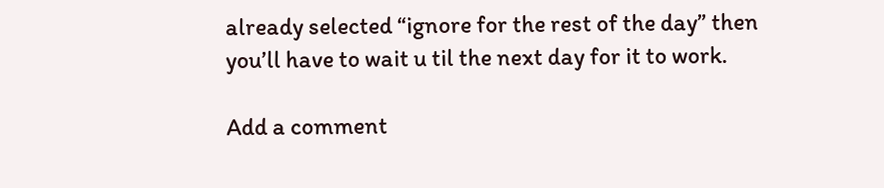already selected “ignore for the rest of the day” then you’ll have to wait u til the next day for it to work.

Add a comment